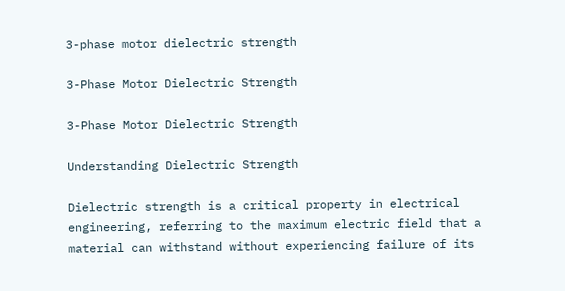3-phase motor dielectric strength

3-Phase Motor Dielectric Strength

3-Phase Motor Dielectric Strength

Understanding Dielectric Strength

Dielectric strength is a critical property in electrical engineering, referring to the maximum electric field that a material can withstand without experiencing failure of its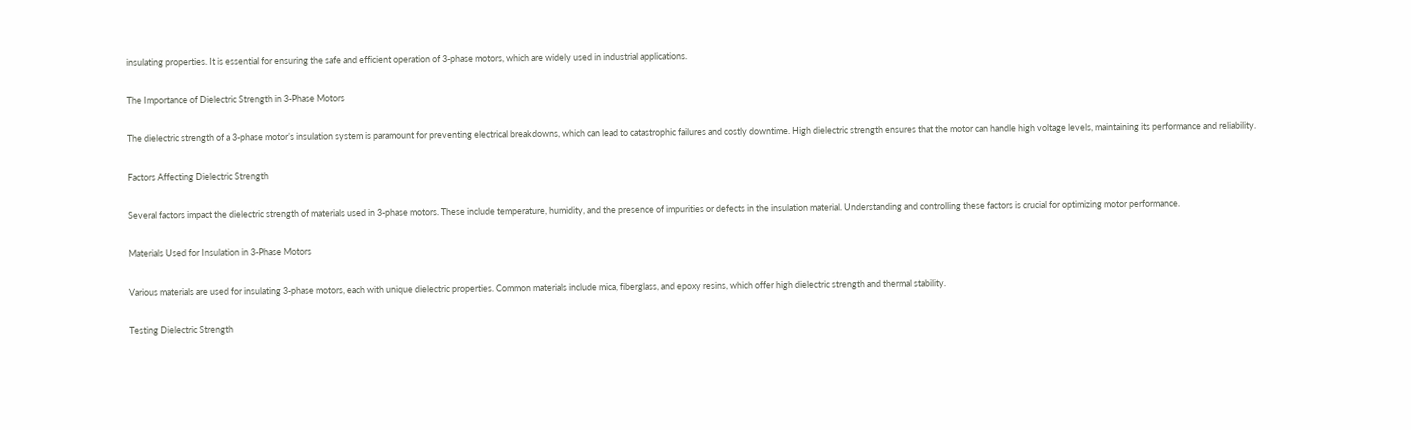insulating properties. It is essential for ensuring the safe and efficient operation of 3-phase motors, which are widely used in industrial applications.

The Importance of Dielectric Strength in 3-Phase Motors

The dielectric strength of a 3-phase motor’s insulation system is paramount for preventing electrical breakdowns, which can lead to catastrophic failures and costly downtime. High dielectric strength ensures that the motor can handle high voltage levels, maintaining its performance and reliability.

Factors Affecting Dielectric Strength

Several factors impact the dielectric strength of materials used in 3-phase motors. These include temperature, humidity, and the presence of impurities or defects in the insulation material. Understanding and controlling these factors is crucial for optimizing motor performance.

Materials Used for Insulation in 3-Phase Motors

Various materials are used for insulating 3-phase motors, each with unique dielectric properties. Common materials include mica, fiberglass, and epoxy resins, which offer high dielectric strength and thermal stability.

Testing Dielectric Strength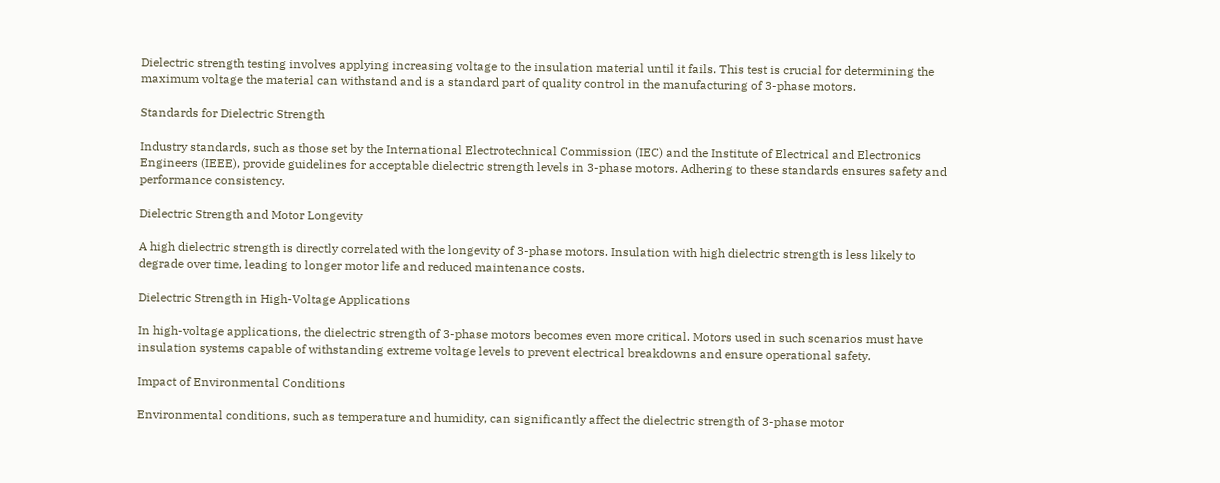Dielectric strength testing involves applying increasing voltage to the insulation material until it fails. This test is crucial for determining the maximum voltage the material can withstand and is a standard part of quality control in the manufacturing of 3-phase motors.

Standards for Dielectric Strength

Industry standards, such as those set by the International Electrotechnical Commission (IEC) and the Institute of Electrical and Electronics Engineers (IEEE), provide guidelines for acceptable dielectric strength levels in 3-phase motors. Adhering to these standards ensures safety and performance consistency.

Dielectric Strength and Motor Longevity

A high dielectric strength is directly correlated with the longevity of 3-phase motors. Insulation with high dielectric strength is less likely to degrade over time, leading to longer motor life and reduced maintenance costs.

Dielectric Strength in High-Voltage Applications

In high-voltage applications, the dielectric strength of 3-phase motors becomes even more critical. Motors used in such scenarios must have insulation systems capable of withstanding extreme voltage levels to prevent electrical breakdowns and ensure operational safety.

Impact of Environmental Conditions

Environmental conditions, such as temperature and humidity, can significantly affect the dielectric strength of 3-phase motor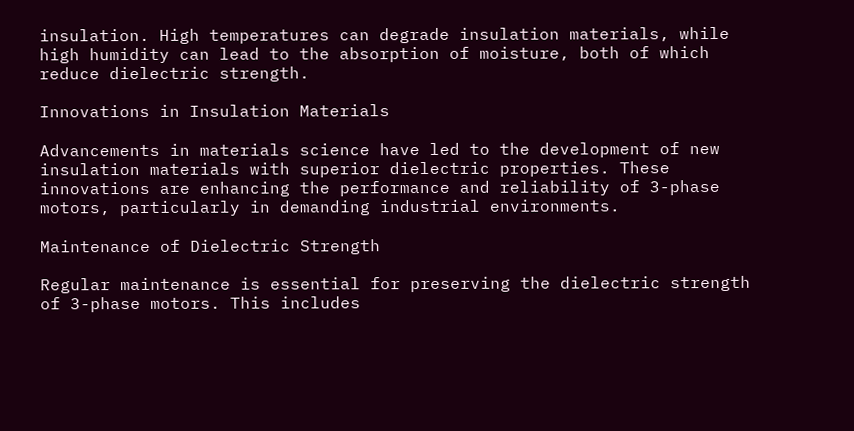insulation. High temperatures can degrade insulation materials, while high humidity can lead to the absorption of moisture, both of which reduce dielectric strength.

Innovations in Insulation Materials

Advancements in materials science have led to the development of new insulation materials with superior dielectric properties. These innovations are enhancing the performance and reliability of 3-phase motors, particularly in demanding industrial environments.

Maintenance of Dielectric Strength

Regular maintenance is essential for preserving the dielectric strength of 3-phase motors. This includes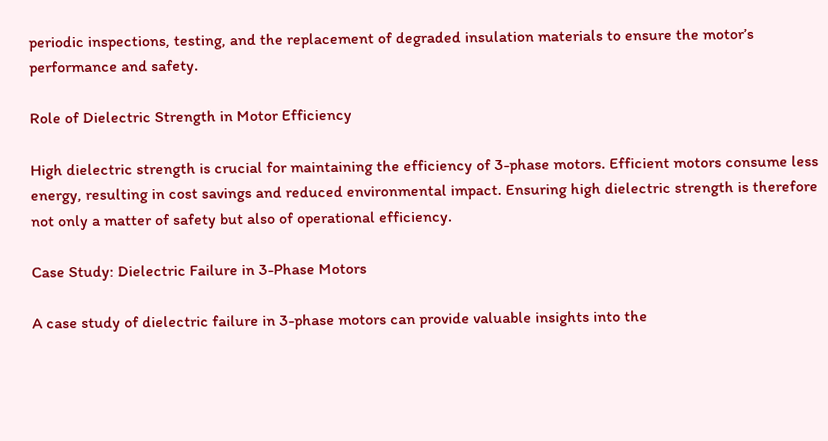periodic inspections, testing, and the replacement of degraded insulation materials to ensure the motor’s performance and safety.

Role of Dielectric Strength in Motor Efficiency

High dielectric strength is crucial for maintaining the efficiency of 3-phase motors. Efficient motors consume less energy, resulting in cost savings and reduced environmental impact. Ensuring high dielectric strength is therefore not only a matter of safety but also of operational efficiency.

Case Study: Dielectric Failure in 3-Phase Motors

A case study of dielectric failure in 3-phase motors can provide valuable insights into the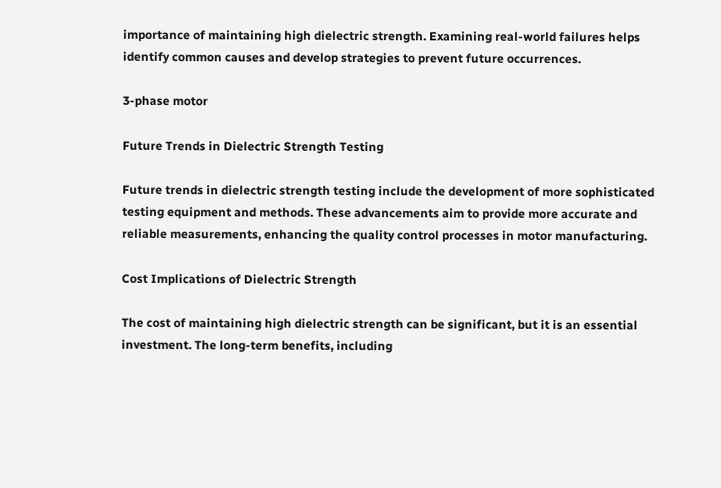importance of maintaining high dielectric strength. Examining real-world failures helps identify common causes and develop strategies to prevent future occurrences.

3-phase motor

Future Trends in Dielectric Strength Testing

Future trends in dielectric strength testing include the development of more sophisticated testing equipment and methods. These advancements aim to provide more accurate and reliable measurements, enhancing the quality control processes in motor manufacturing.

Cost Implications of Dielectric Strength

The cost of maintaining high dielectric strength can be significant, but it is an essential investment. The long-term benefits, including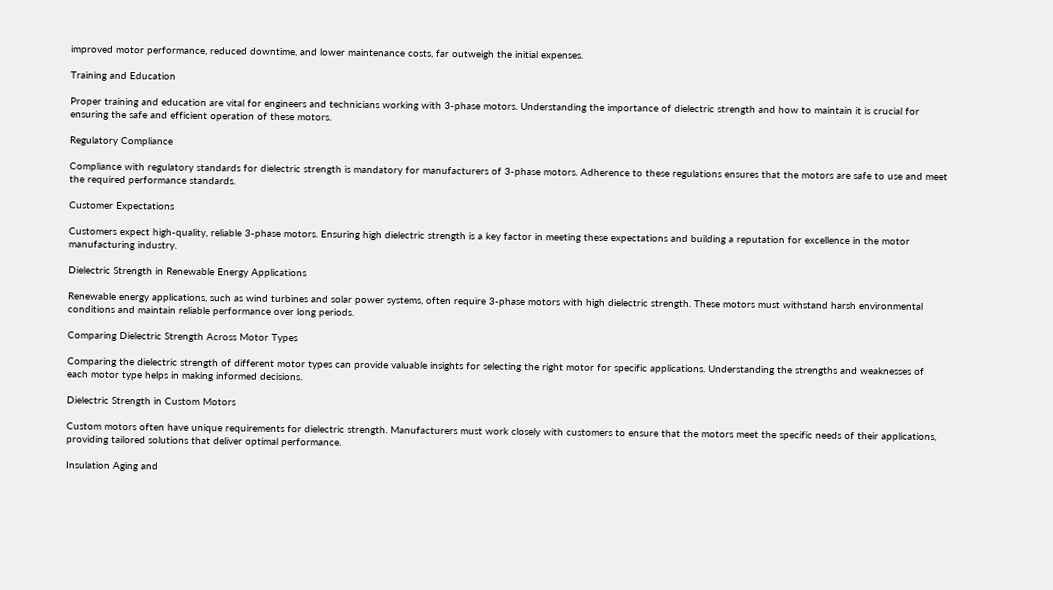improved motor performance, reduced downtime, and lower maintenance costs, far outweigh the initial expenses.

Training and Education

Proper training and education are vital for engineers and technicians working with 3-phase motors. Understanding the importance of dielectric strength and how to maintain it is crucial for ensuring the safe and efficient operation of these motors.

Regulatory Compliance

Compliance with regulatory standards for dielectric strength is mandatory for manufacturers of 3-phase motors. Adherence to these regulations ensures that the motors are safe to use and meet the required performance standards.

Customer Expectations

Customers expect high-quality, reliable 3-phase motors. Ensuring high dielectric strength is a key factor in meeting these expectations and building a reputation for excellence in the motor manufacturing industry.

Dielectric Strength in Renewable Energy Applications

Renewable energy applications, such as wind turbines and solar power systems, often require 3-phase motors with high dielectric strength. These motors must withstand harsh environmental conditions and maintain reliable performance over long periods.

Comparing Dielectric Strength Across Motor Types

Comparing the dielectric strength of different motor types can provide valuable insights for selecting the right motor for specific applications. Understanding the strengths and weaknesses of each motor type helps in making informed decisions.

Dielectric Strength in Custom Motors

Custom motors often have unique requirements for dielectric strength. Manufacturers must work closely with customers to ensure that the motors meet the specific needs of their applications, providing tailored solutions that deliver optimal performance.

Insulation Aging and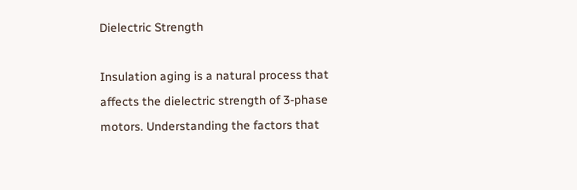Dielectric Strength

Insulation aging is a natural process that affects the dielectric strength of 3-phase motors. Understanding the factors that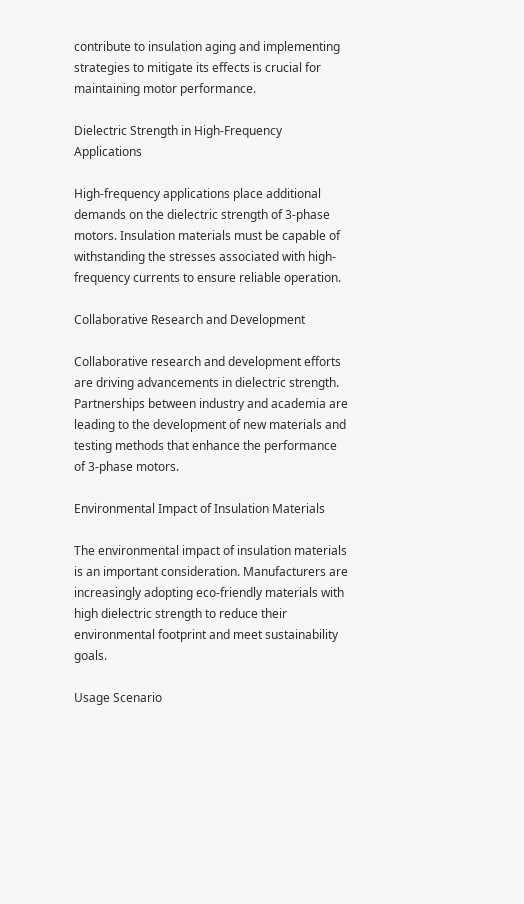contribute to insulation aging and implementing strategies to mitigate its effects is crucial for maintaining motor performance.

Dielectric Strength in High-Frequency Applications

High-frequency applications place additional demands on the dielectric strength of 3-phase motors. Insulation materials must be capable of withstanding the stresses associated with high-frequency currents to ensure reliable operation.

Collaborative Research and Development

Collaborative research and development efforts are driving advancements in dielectric strength. Partnerships between industry and academia are leading to the development of new materials and testing methods that enhance the performance of 3-phase motors.

Environmental Impact of Insulation Materials

The environmental impact of insulation materials is an important consideration. Manufacturers are increasingly adopting eco-friendly materials with high dielectric strength to reduce their environmental footprint and meet sustainability goals.

Usage Scenario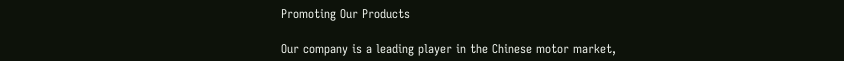Promoting Our Products

Our company is a leading player in the Chinese motor market,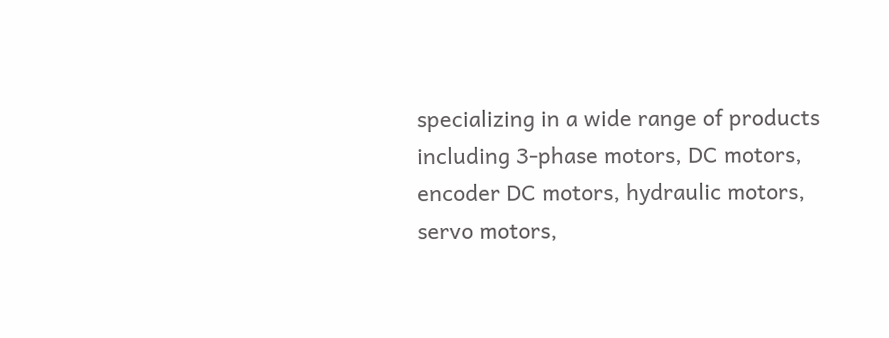specializing in a wide range of products including 3-phase motors, DC motors, encoder DC motors, hydraulic motors, servo motors,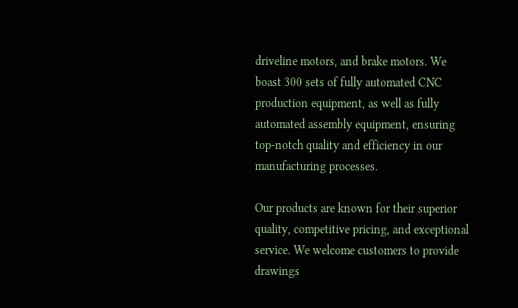driveline motors, and brake motors. We boast 300 sets of fully automated CNC production equipment, as well as fully automated assembly equipment, ensuring top-notch quality and efficiency in our manufacturing processes.

Our products are known for their superior quality, competitive pricing, and exceptional service. We welcome customers to provide drawings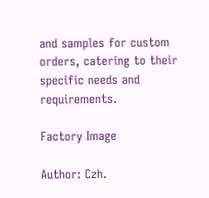and samples for custom orders, catering to their specific needs and requirements.

Factory Image

Author: Czh.